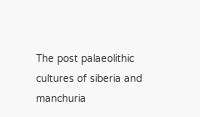The post palaeolithic cultures of siberia and manchuria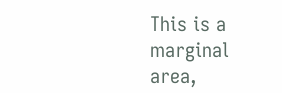This is a marginal area,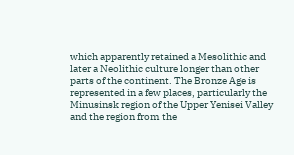which apparently retained a Mesolithic and later a Neolithic culture longer than other parts of the continent. The Bronze Age is represented in a few places, particularly the Minusinsk region of the Upper Yenisei Valley and the region from the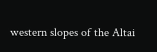western slopes of the Altai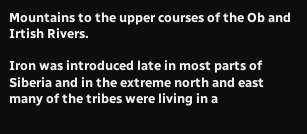Mountains to the upper courses of the Ob and Irtish Rivers.

Iron was introduced late in most parts of Siberia and in the extreme north and east many of the tribes were living in a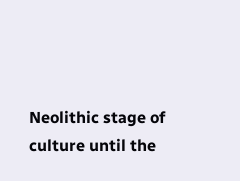Neolithic stage of culture until the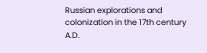Russian explorations and colonization in the 17th century A.D.